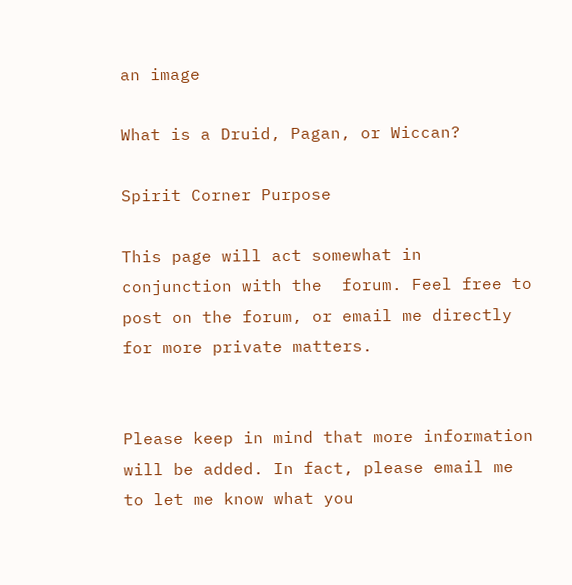an image

What is a Druid, Pagan, or Wiccan?

Spirit Corner Purpose

This page will act somewhat in conjunction with the  forum. Feel free to post on the forum, or email me directly for more private matters.


Please keep in mind that more information will be added. In fact, please email me to let me know what you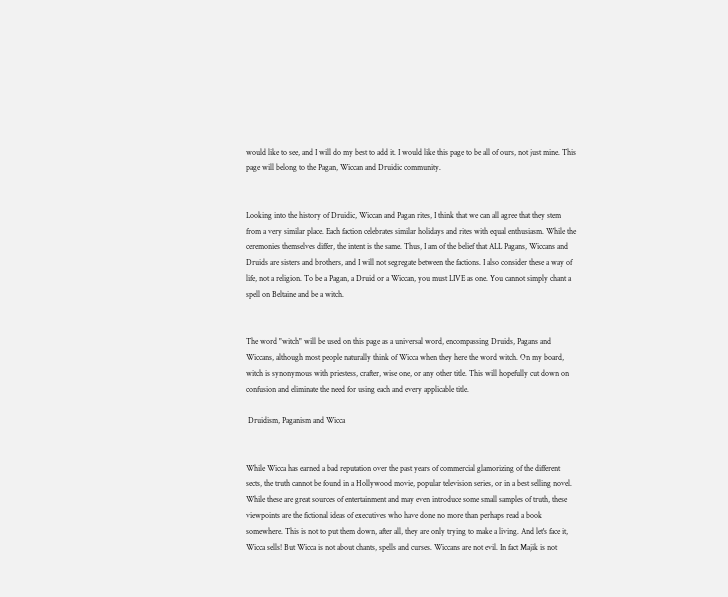would like to see, and I will do my best to add it. I would like this page to be all of ours, not just mine. This page will belong to the Pagan, Wiccan and Druidic community.


Looking into the history of Druidic, Wiccan and Pagan rites, I think that we can all agree that they stem from a very similar place. Each faction celebrates similar holidays and rites with equal enthusiasm. While the ceremonies themselves differ, the intent is the same. Thus, I am of the belief that ALL Pagans, Wiccans and Druids are sisters and brothers, and I will not segregate between the factions. I also consider these a way of life, not a religion. To be a Pagan, a Druid or a Wiccan, you must LIVE as one. You cannot simply chant a spell on Beltaine and be a witch.


The word "witch" will be used on this page as a universal word, encompassing Druids, Pagans and Wiccans, although most people naturally think of Wicca when they here the word witch. On my board, witch is synonymous with priestess, crafter, wise one, or any other title. This will hopefully cut down on confusion and eliminate the need for using each and every applicable title.

 Druidism, Paganism and Wicca


While Wicca has earned a bad reputation over the past years of commercial glamorizing of the different sects, the truth cannot be found in a Hollywood movie, popular television series, or in a best selling novel. While these are great sources of entertainment and may even introduce some small samples of truth, these viewpoints are the fictional ideas of executives who have done no more than perhaps read a book somewhere. This is not to put them down, after all, they are only trying to make a living. And let's face it, Wicca sells! But Wicca is not about chants, spells and curses. Wiccans are not evil. In fact Majik is not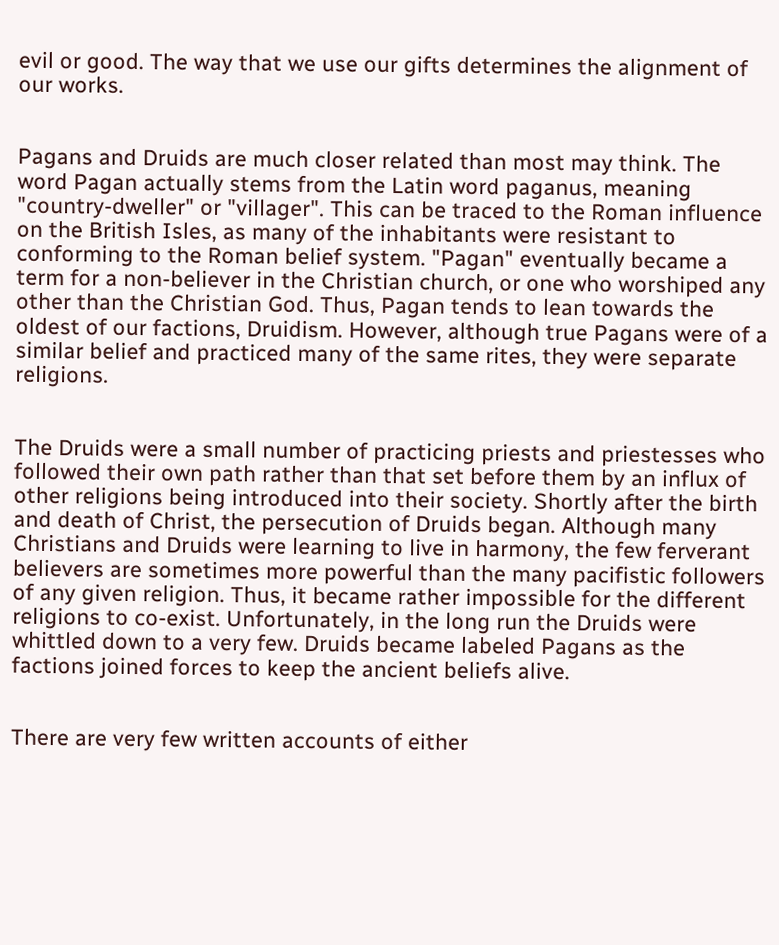evil or good. The way that we use our gifts determines the alignment of our works.


Pagans and Druids are much closer related than most may think. The word Pagan actually stems from the Latin word paganus, meaning "country-dweller" or "villager". This can be traced to the Roman influence on the British Isles, as many of the inhabitants were resistant to conforming to the Roman belief system. "Pagan" eventually became a term for a non-believer in the Christian church, or one who worshiped any other than the Christian God. Thus, Pagan tends to lean towards the oldest of our factions, Druidism. However, although true Pagans were of a similar belief and practiced many of the same rites, they were separate religions.


The Druids were a small number of practicing priests and priestesses who followed their own path rather than that set before them by an influx of other religions being introduced into their society. Shortly after the birth and death of Christ, the persecution of Druids began. Although many Christians and Druids were learning to live in harmony, the few ferverant believers are sometimes more powerful than the many pacifistic followers of any given religion. Thus, it became rather impossible for the different religions to co-exist. Unfortunately, in the long run the Druids were whittled down to a very few. Druids became labeled Pagans as the factions joined forces to keep the ancient beliefs alive.


There are very few written accounts of either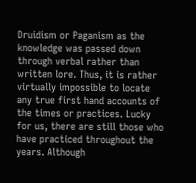Druidism or Paganism as the knowledge was passed down through verbal rather than written lore. Thus, it is rather virtually impossible to locate any true first hand accounts of the times or practices. Lucky for us, there are still those who have practiced throughout the years. Although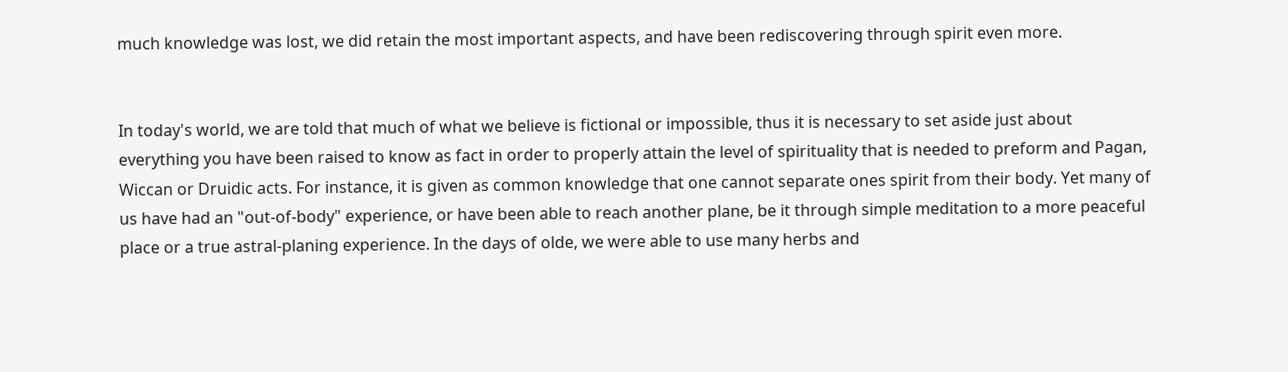much knowledge was lost, we did retain the most important aspects, and have been rediscovering through spirit even more.


In today's world, we are told that much of what we believe is fictional or impossible, thus it is necessary to set aside just about everything you have been raised to know as fact in order to properly attain the level of spirituality that is needed to preform and Pagan, Wiccan or Druidic acts. For instance, it is given as common knowledge that one cannot separate ones spirit from their body. Yet many of us have had an "out-of-body" experience, or have been able to reach another plane, be it through simple meditation to a more peaceful place or a true astral-planing experience. In the days of olde, we were able to use many herbs and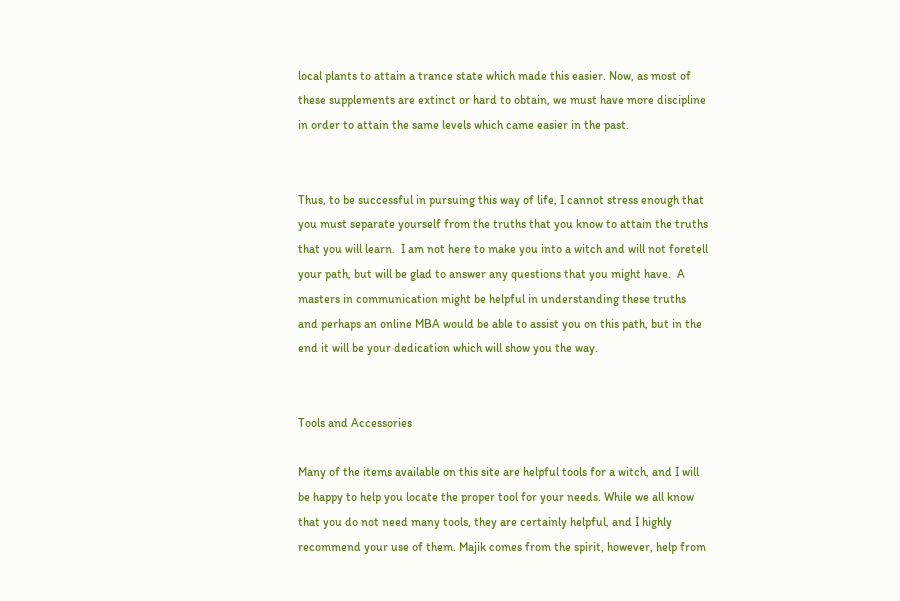local plants to attain a trance state which made this easier. Now, as most of these supplements are extinct or hard to obtain, we must have more discipline in order to attain the same levels which came easier in the past.


Thus, to be successful in pursuing this way of life, I cannot stress enough that you must separate yourself from the truths that you know to attain the truths that you will learn.  I am not here to make you into a witch and will not foretell your path, but will be glad to answer any questions that you might have.  A masters in communication might be helpful in understanding these truths and perhaps an online MBA would be able to assist you on this path, but in the end it will be your dedication which will show you the way.


Tools and Accessories

Many of the items available on this site are helpful tools for a witch, and I will be happy to help you locate the proper tool for your needs. While we all know that you do not need many tools, they are certainly helpful, and I highly recommend your use of them. Majik comes from the spirit, however, help from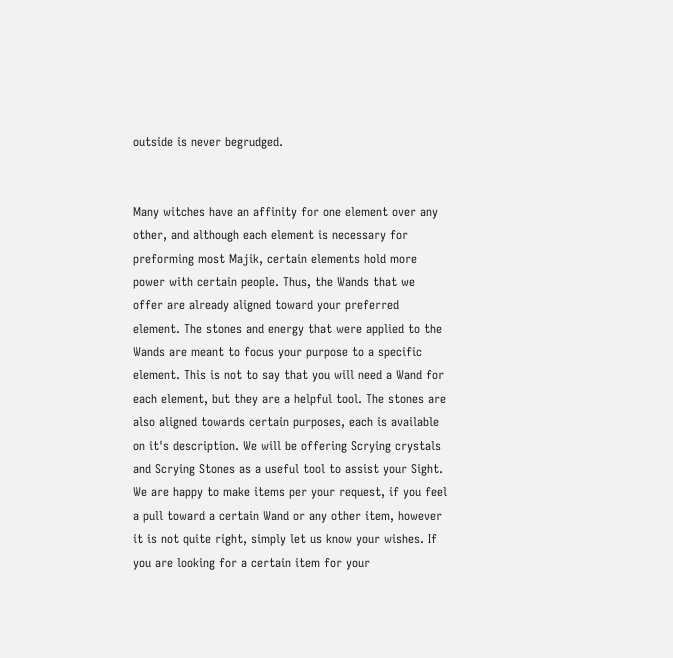outside is never begrudged.


Many witches have an affinity for one element over any other, and although each element is necessary for preforming most Majik, certain elements hold more power with certain people. Thus, the Wands that we offer are already aligned toward your preferred element. The stones and energy that were applied to the Wands are meant to focus your purpose to a specific element. This is not to say that you will need a Wand for each element, but they are a helpful tool. The stones are also aligned towards certain purposes, each is available on it's description. We will be offering Scrying crystals and Scrying Stones as a useful tool to assist your Sight. We are happy to make items per your request, if you feel a pull toward a certain Wand or any other item, however it is not quite right, simply let us know your wishes. If you are looking for a certain item for your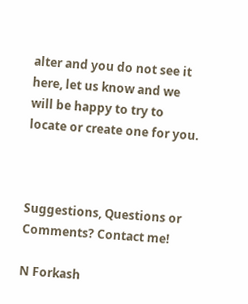alter and you do not see it here, let us know and we will be happy to try to locate or create one for you.



Suggestions, Questions or Comments? Contact me!

N Forkash